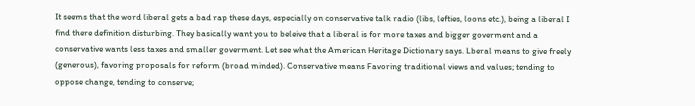It seems that the word liberal gets a bad rap these days, especially on conservative talk radio (libs, lefties, loons etc.), being a liberal I find there definition disturbing. They basically want you to beleive that a liberal is for more taxes and bigger goverment and a conservative wants less taxes and smaller goverment. Let see what the American Heritage Dictionary says. Lberal means to give freely (generous), favoring proposals for reform (broad minded). Conservative means Favoring traditional views and values; tending to oppose change, tending to conserve;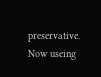preservative. Now useing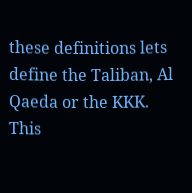these definitions lets define the Taliban, Al Qaeda or the KKK. This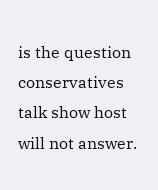is the question conservatives talk show host will not answer.